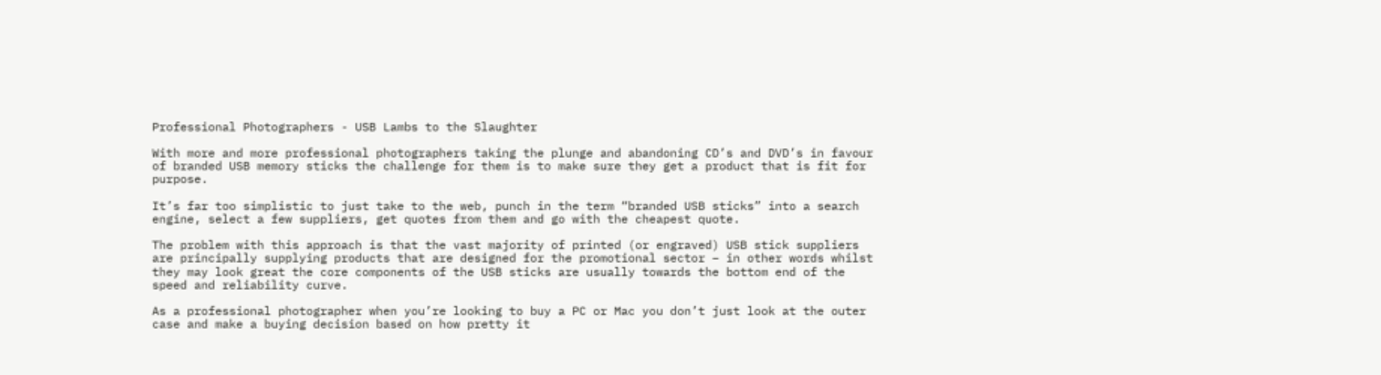Professional Photographers - USB Lambs to the Slaughter

With more and more professional photographers taking the plunge and abandoning CD’s and DVD’s in favour of branded USB memory sticks the challenge for them is to make sure they get a product that is fit for purpose.

It’s far too simplistic to just take to the web, punch in the term “branded USB sticks” into a search engine, select a few suppliers, get quotes from them and go with the cheapest quote.

The problem with this approach is that the vast majority of printed (or engraved) USB stick suppliers are principally supplying products that are designed for the promotional sector – in other words whilst they may look great the core components of the USB sticks are usually towards the bottom end of the speed and reliability curve.

As a professional photographer when you’re looking to buy a PC or Mac you don’t just look at the outer case and make a buying decision based on how pretty it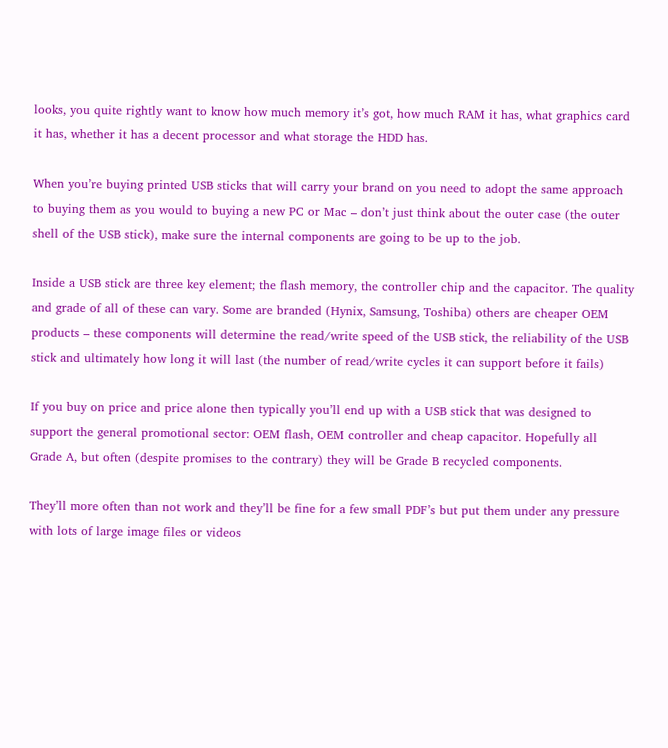looks, you quite rightly want to know how much memory it’s got, how much RAM it has, what graphics card it has, whether it has a decent processor and what storage the HDD has.

When you’re buying printed USB sticks that will carry your brand on you need to adopt the same approach to buying them as you would to buying a new PC or Mac – don’t just think about the outer case (the outer shell of the USB stick), make sure the internal components are going to be up to the job.

Inside a USB stick are three key element; the flash memory, the controller chip and the capacitor. The quality and grade of all of these can vary. Some are branded (Hynix, Samsung, Toshiba) others are cheaper OEM products – these components will determine the read/write speed of the USB stick, the reliability of the USB stick and ultimately how long it will last (the number of read/write cycles it can support before it fails)

If you buy on price and price alone then typically you’ll end up with a USB stick that was designed to support the general promotional sector: OEM flash, OEM controller and cheap capacitor. Hopefully all Grade A, but often (despite promises to the contrary) they will be Grade B recycled components.

They’ll more often than not work and they’ll be fine for a few small PDF’s but put them under any pressure with lots of large image files or videos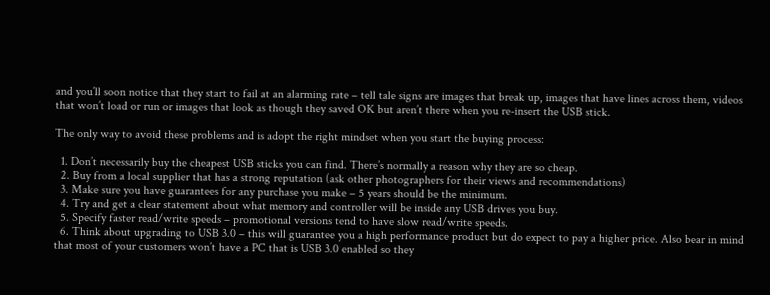and you’ll soon notice that they start to fail at an alarming rate – tell tale signs are images that break up, images that have lines across them, videos that won’t load or run or images that look as though they saved OK but aren’t there when you re-insert the USB stick.

The only way to avoid these problems and is adopt the right mindset when you start the buying process:

  1. Don’t necessarily buy the cheapest USB sticks you can find. There’s normally a reason why they are so cheap.
  2. Buy from a local supplier that has a strong reputation (ask other photographers for their views and recommendations)
  3. Make sure you have guarantees for any purchase you make – 5 years should be the minimum.
  4. Try and get a clear statement about what memory and controller will be inside any USB drives you buy.
  5. Specify faster read/write speeds – promotional versions tend to have slow read/write speeds.
  6. Think about upgrading to USB 3.0 – this will guarantee you a high performance product but do expect to pay a higher price. Also bear in mind that most of your customers won’t have a PC that is USB 3.0 enabled so they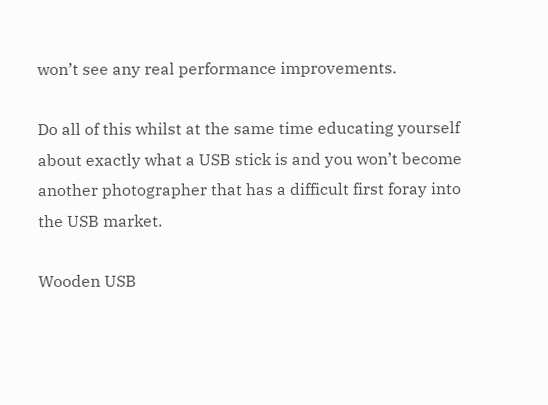won’t see any real performance improvements.

Do all of this whilst at the same time educating yourself about exactly what a USB stick is and you won’t become another photographer that has a difficult first foray into the USB market.

Wooden USB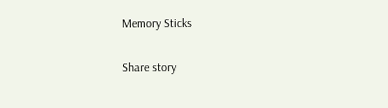Memory Sticks

Share story